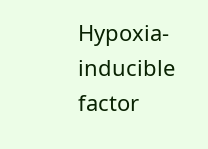Hypoxia-inducible factor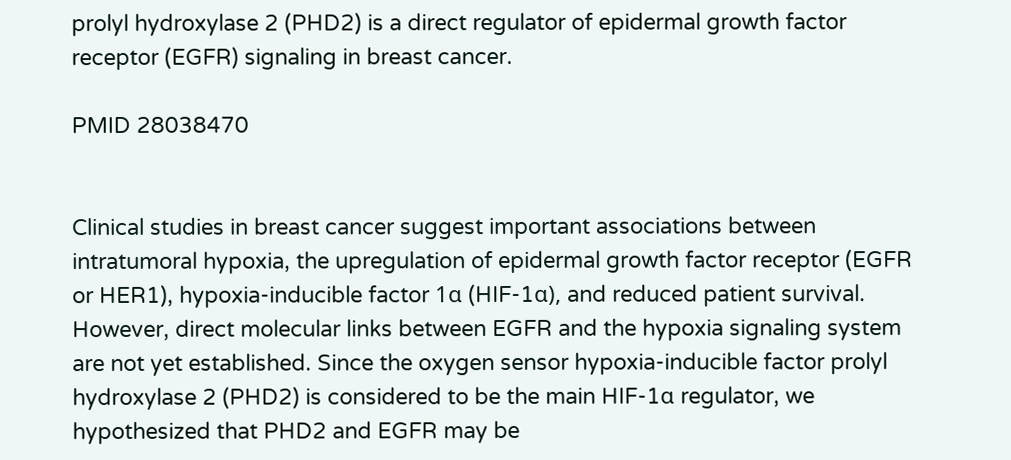prolyl hydroxylase 2 (PHD2) is a direct regulator of epidermal growth factor receptor (EGFR) signaling in breast cancer.

PMID 28038470


Clinical studies in breast cancer suggest important associations between intratumoral hypoxia, the upregulation of epidermal growth factor receptor (EGFR or HER1), hypoxia-inducible factor 1α (HIF-1α), and reduced patient survival. However, direct molecular links between EGFR and the hypoxia signaling system are not yet established. Since the oxygen sensor hypoxia-inducible factor prolyl hydroxylase 2 (PHD2) is considered to be the main HIF-1α regulator, we hypothesized that PHD2 and EGFR may be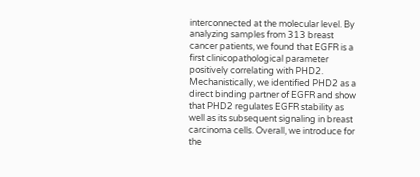interconnected at the molecular level. By analyzing samples from 313 breast cancer patients, we found that EGFR is a first clinicopathological parameter positively correlating with PHD2. Mechanistically, we identified PHD2 as a direct binding partner of EGFR and show that PHD2 regulates EGFR stability as well as its subsequent signaling in breast carcinoma cells. Overall, we introduce for the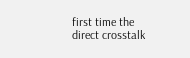first time the direct crosstalk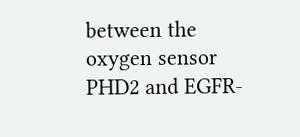between the oxygen sensor PHD2 and EGFR-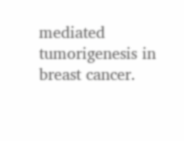mediated tumorigenesis in breast cancer.